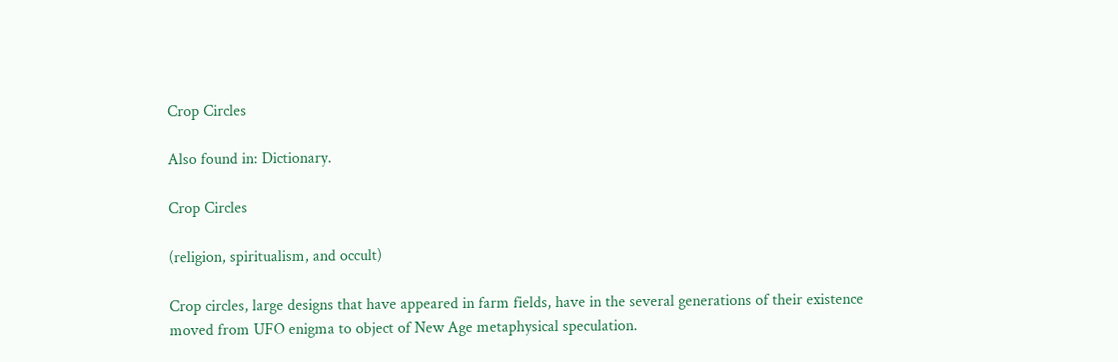Crop Circles

Also found in: Dictionary.

Crop Circles

(religion, spiritualism, and occult)

Crop circles, large designs that have appeared in farm fields, have in the several generations of their existence moved from UFO enigma to object of New Age metaphysical speculation.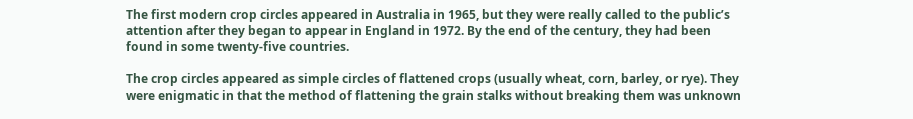The first modern crop circles appeared in Australia in 1965, but they were really called to the public’s attention after they began to appear in England in 1972. By the end of the century, they had been found in some twenty-five countries.

The crop circles appeared as simple circles of flattened crops (usually wheat, corn, barley, or rye). They were enigmatic in that the method of flattening the grain stalks without breaking them was unknown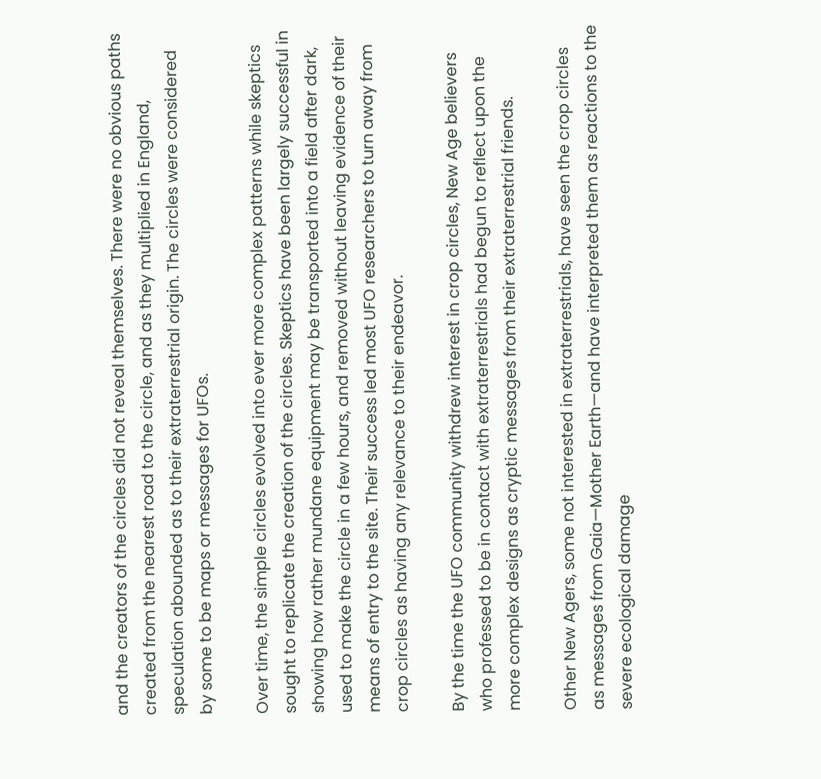and the creators of the circles did not reveal themselves. There were no obvious paths created from the nearest road to the circle, and as they multiplied in England, speculation abounded as to their extraterrestrial origin. The circles were considered by some to be maps or messages for UFOs.

Over time, the simple circles evolved into ever more complex patterns while skeptics sought to replicate the creation of the circles. Skeptics have been largely successful in showing how rather mundane equipment may be transported into a field after dark, used to make the circle in a few hours, and removed without leaving evidence of their means of entry to the site. Their success led most UFO researchers to turn away from crop circles as having any relevance to their endeavor.

By the time the UFO community withdrew interest in crop circles, New Age believers who professed to be in contact with extraterrestrials had begun to reflect upon the more complex designs as cryptic messages from their extraterrestrial friends.

Other New Agers, some not interested in extraterrestrials, have seen the crop circles as messages from Gaia—Mother Earth—and have interpreted them as reactions to the severe ecological damage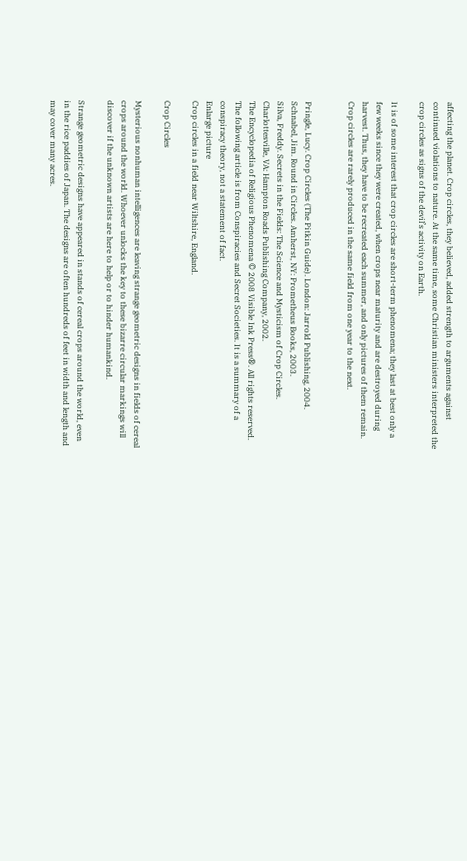affecting the planet. Crop circles, they believed, added strength to arguments against continued violations to nature. At the same time, some Christian ministers interpreted the crop circles as signs of the devil’s activity on Earth.

It is of some interest that crop circles are short-term phenomena; they last at best only a few weeks since they were created, when crops near maturity and are destroyed during harvest. Thus, they have to be recreated each summer, and only pictures of them remain. Crop circles are rarely produced in the same field from one year to the next.


Pringle, Lucy. Crop Circles (The Pitkin Guide). London: Jarrold Publishing, 2004.
Schnabel, Jim. Round in Circles. Amherst, NY: Prometheus Books, 2003.
Silva, Freddy. Secrets in the Fields: The Science and Mysticism of Crop Circles. Charlottesville, VA: Hampton Roads Publishing Company, 2002.
The Encyclopedia of Religious Phenomena © 2008 Visible Ink Press®. All rights reserved.
The following article is from Conspiracies and Secret Societies. It is a summary of a conspiracy theory, not a statement of fact.
Enlarge picture
Crop circles in a field near Wiltshire, England.

Crop Circles

Mysterious nonhuman intelligences are leaving strange geometric designs in fields of cereal crops around the world. Whoever unlocks the key to these bizarre circular markings will discover if the unknown artists are here to help or to hinder humankind.

Strange geometric designs have appeared in stands of cereal crops around the world, even in the rice paddies of Japan. The designs are often hundreds of feet in width and length and may cover many acres.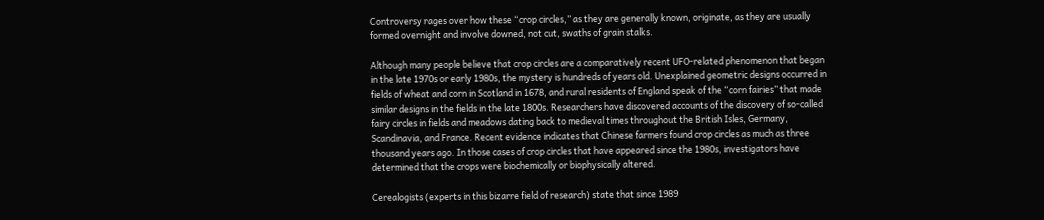Controversy rages over how these “crop circles,” as they are generally known, originate, as they are usually formed overnight and involve downed, not cut, swaths of grain stalks.

Although many people believe that crop circles are a comparatively recent UFO-related phenomenon that began in the late 1970s or early 1980s, the mystery is hundreds of years old. Unexplained geometric designs occurred in fields of wheat and corn in Scotland in 1678, and rural residents of England speak of the “corn fairies” that made similar designs in the fields in the late 1800s. Researchers have discovered accounts of the discovery of so-called fairy circles in fields and meadows dating back to medieval times throughout the British Isles, Germany, Scandinavia, and France. Recent evidence indicates that Chinese farmers found crop circles as much as three thousand years ago. In those cases of crop circles that have appeared since the 1980s, investigators have determined that the crops were biochemically or biophysically altered.

Cerealogists (experts in this bizarre field of research) state that since 1989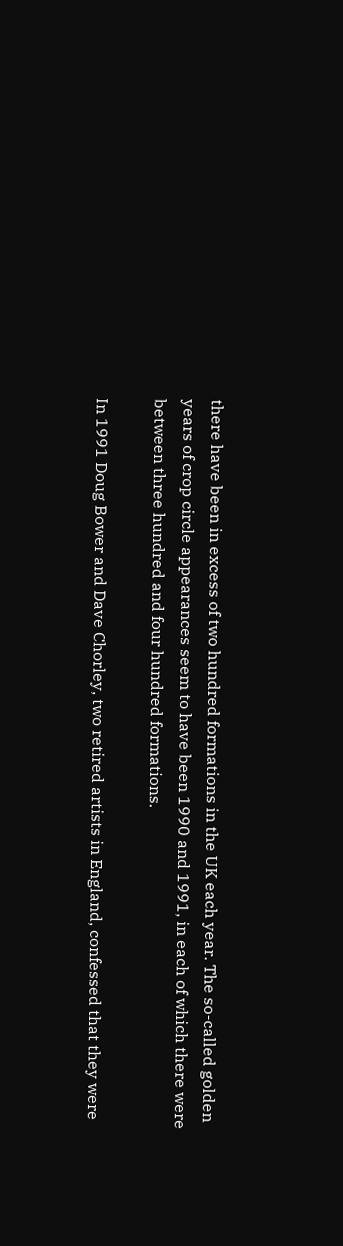there have been in excess of two hundred formations in the UK each year. The so-called golden years of crop circle appearances seem to have been 1990 and 1991, in each of which there were between three hundred and four hundred formations.

In 1991 Doug Bower and Dave Chorley, two retired artists in England, confessed that they were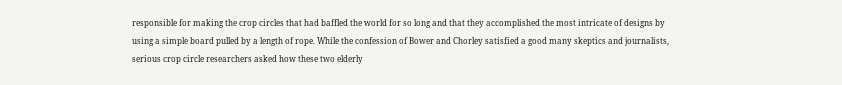responsible for making the crop circles that had baffled the world for so long and that they accomplished the most intricate of designs by using a simple board pulled by a length of rope. While the confession of Bower and Chorley satisfied a good many skeptics and journalists, serious crop circle researchers asked how these two elderly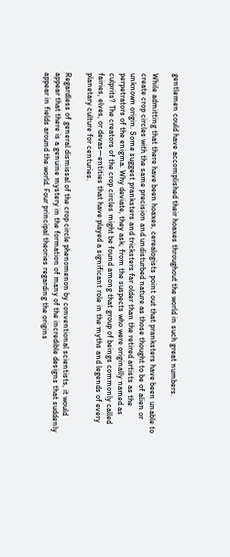gentlemen could have accomplished their hoaxes throughout the world in such great numbers.

While admitting that there have been hoaxes, cerealogists point out that pranksters have been unable to create crop circles with the same precision and undisturbed nature as those thought to be of alien or unknown origin. Some suggest pranksters and tricksters far older than the retired artists as the perpetrators of the enigma. Why deviate, they ask, from the suspects who were originally named as culprits? The creators of the crop circles might be found among that group of beings commonly called fairies, elves, or devas—entities that have played a significant role in the myths and legends of every planetary culture for centuries.

Regardless of general dismissal of the crop circle phenomenon by conventional scientists, it would appear that there is a genuine mystery in the formation of many of the incredible designs that suddenly appear in fields around the world. Four principal theories regarding the origins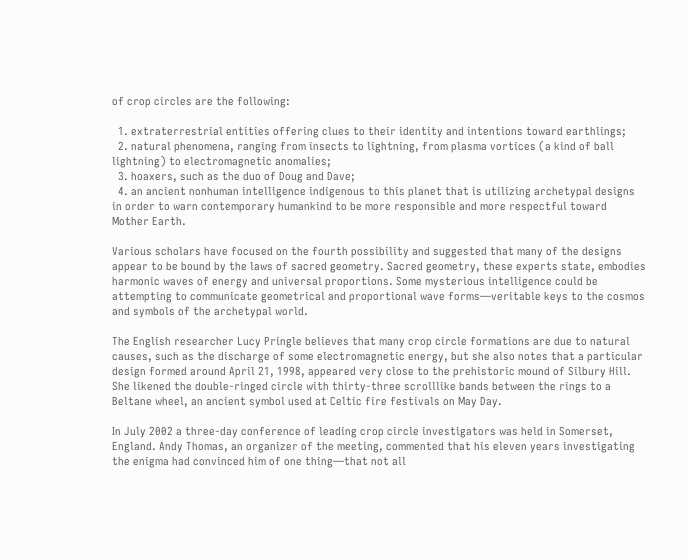of crop circles are the following:

  1. extraterrestrial entities offering clues to their identity and intentions toward earthlings;
  2. natural phenomena, ranging from insects to lightning, from plasma vortices (a kind of ball lightning) to electromagnetic anomalies;
  3. hoaxers, such as the duo of Doug and Dave;
  4. an ancient nonhuman intelligence indigenous to this planet that is utilizing archetypal designs in order to warn contemporary humankind to be more responsible and more respectful toward Mother Earth.

Various scholars have focused on the fourth possibility and suggested that many of the designs appear to be bound by the laws of sacred geometry. Sacred geometry, these experts state, embodies harmonic waves of energy and universal proportions. Some mysterious intelligence could be attempting to communicate geometrical and proportional wave forms—veritable keys to the cosmos and symbols of the archetypal world.

The English researcher Lucy Pringle believes that many crop circle formations are due to natural causes, such as the discharge of some electromagnetic energy, but she also notes that a particular design formed around April 21, 1998, appeared very close to the prehistoric mound of Silbury Hill. She likened the double-ringed circle with thirty-three scrolllike bands between the rings to a Beltane wheel, an ancient symbol used at Celtic fire festivals on May Day.

In July 2002 a three-day conference of leading crop circle investigators was held in Somerset, England. Andy Thomas, an organizer of the meeting, commented that his eleven years investigating the enigma had convinced him of one thing—that not all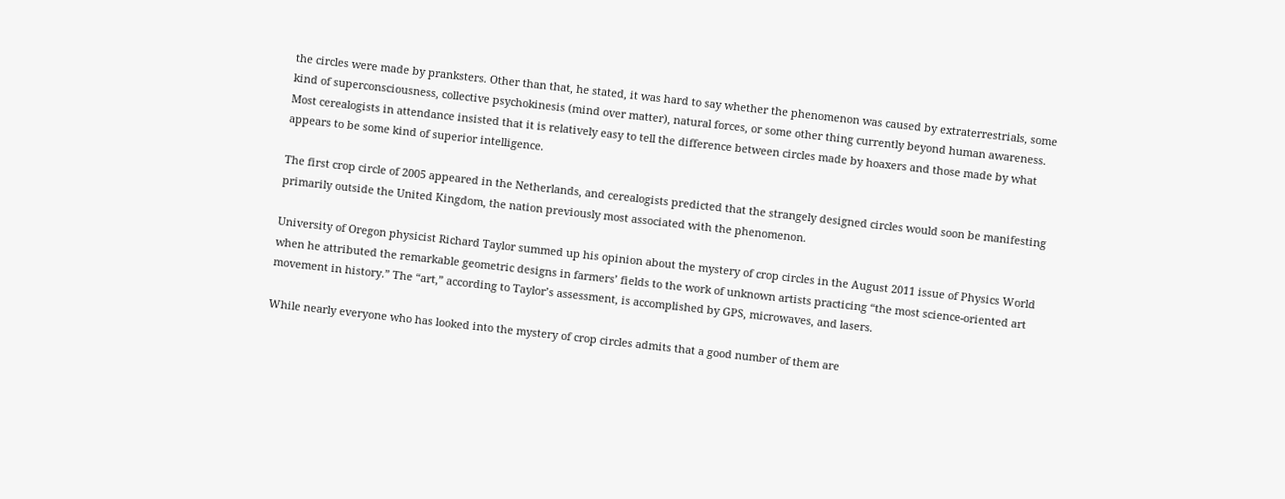the circles were made by pranksters. Other than that, he stated, it was hard to say whether the phenomenon was caused by extraterrestrials, some kind of superconsciousness, collective psychokinesis (mind over matter), natural forces, or some other thing currently beyond human awareness. Most cerealogists in attendance insisted that it is relatively easy to tell the difference between circles made by hoaxers and those made by what appears to be some kind of superior intelligence.

The first crop circle of 2005 appeared in the Netherlands, and cerealogists predicted that the strangely designed circles would soon be manifesting primarily outside the United Kingdom, the nation previously most associated with the phenomenon.

University of Oregon physicist Richard Taylor summed up his opinion about the mystery of crop circles in the August 2011 issue of Physics World when he attributed the remarkable geometric designs in farmers’ fields to the work of unknown artists practicing “the most science-oriented art movement in history.” The “art,” according to Taylor’s assessment, is accomplished by GPS, microwaves, and lasers.

While nearly everyone who has looked into the mystery of crop circles admits that a good number of them are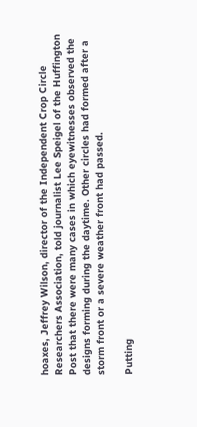hoaxes, Jeffrey Wilson, director of the Independent Crop Circle Researchers Association, told journalist Lee Speigel of the Huffington Post that there were many cases in which eyewitnesses observed the designs forming during the daytime. Other circles had formed after a storm front or a severe weather front had passed.

Putting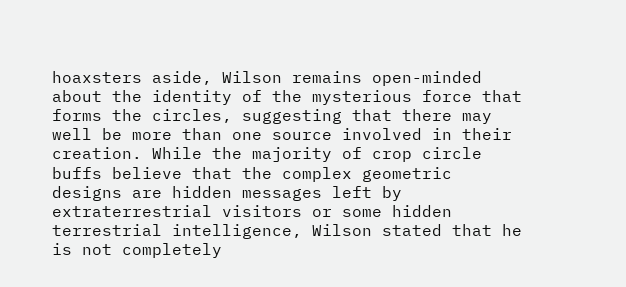hoaxsters aside, Wilson remains open-minded about the identity of the mysterious force that forms the circles, suggesting that there may well be more than one source involved in their creation. While the majority of crop circle buffs believe that the complex geometric designs are hidden messages left by extraterrestrial visitors or some hidden terrestrial intelligence, Wilson stated that he is not completely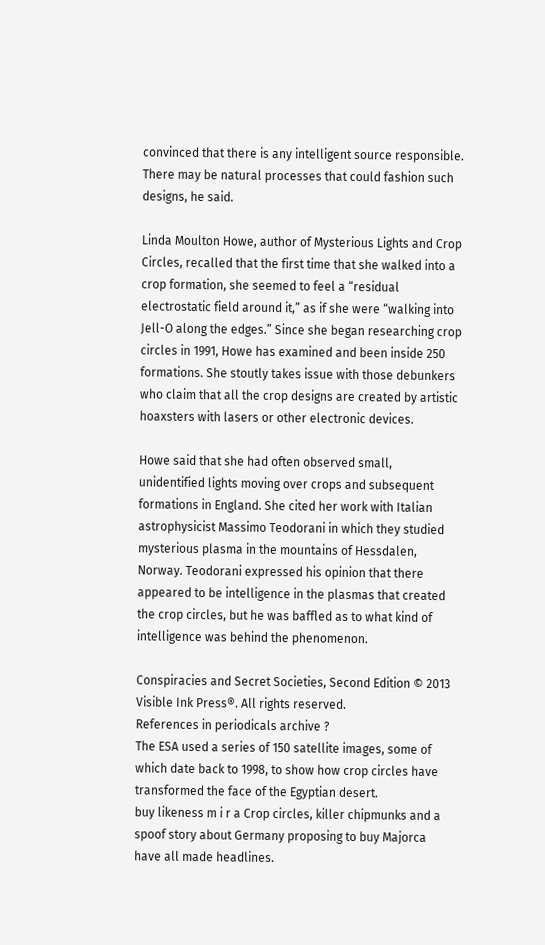convinced that there is any intelligent source responsible. There may be natural processes that could fashion such designs, he said.

Linda Moulton Howe, author of Mysterious Lights and Crop Circles, recalled that the first time that she walked into a crop formation, she seemed to feel a “residual electrostatic field around it,” as if she were “walking into Jell-O along the edges.” Since she began researching crop circles in 1991, Howe has examined and been inside 250 formations. She stoutly takes issue with those debunkers who claim that all the crop designs are created by artistic hoaxsters with lasers or other electronic devices.

Howe said that she had often observed small, unidentified lights moving over crops and subsequent formations in England. She cited her work with Italian astrophysicist Massimo Teodorani in which they studied mysterious plasma in the mountains of Hessdalen, Norway. Teodorani expressed his opinion that there appeared to be intelligence in the plasmas that created the crop circles, but he was baffled as to what kind of intelligence was behind the phenomenon.

Conspiracies and Secret Societies, Second Edition © 2013 Visible Ink Press®. All rights reserved.
References in periodicals archive ?
The ESA used a series of 150 satellite images, some of which date back to 1998, to show how crop circles have transformed the face of the Egyptian desert.
buy likeness m i r a Crop circles, killer chipmunks and a spoof story about Germany proposing to buy Majorca have all made headlines.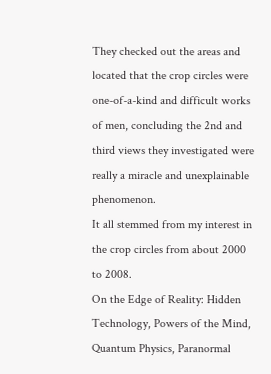They checked out the areas and located that the crop circles were one-of-a-kind and difficult works of men, concluding the 2nd and third views they investigated were really a miracle and unexplainable phenomenon.
It all stemmed from my interest in the crop circles from about 2000 to 2008.
On the Edge of Reality: Hidden Technology, Powers of the Mind, Quantum Physics, Paranormal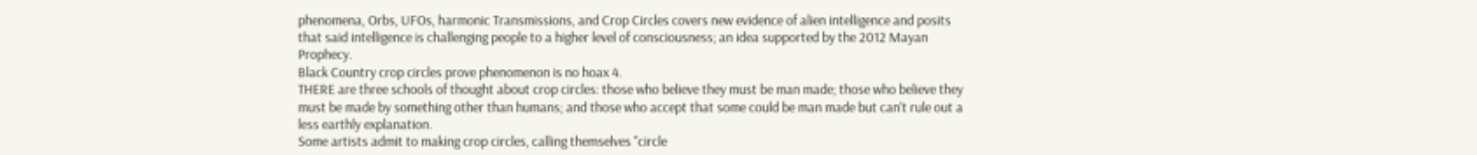phenomena, Orbs, UFOs, harmonic Transmissions, and Crop Circles covers new evidence of alien intelligence and posits that said intelligence is challenging people to a higher level of consciousness; an idea supported by the 2012 Mayan Prophecy.
Black Country crop circles prove phenomenon is no hoax 4.
THERE are three schools of thought about crop circles: those who believe they must be man made; those who believe they must be made by something other than humans; and those who accept that some could be man made but can't rule out a less earthly explanation.
Some artists admit to making crop circles, calling themselves "circle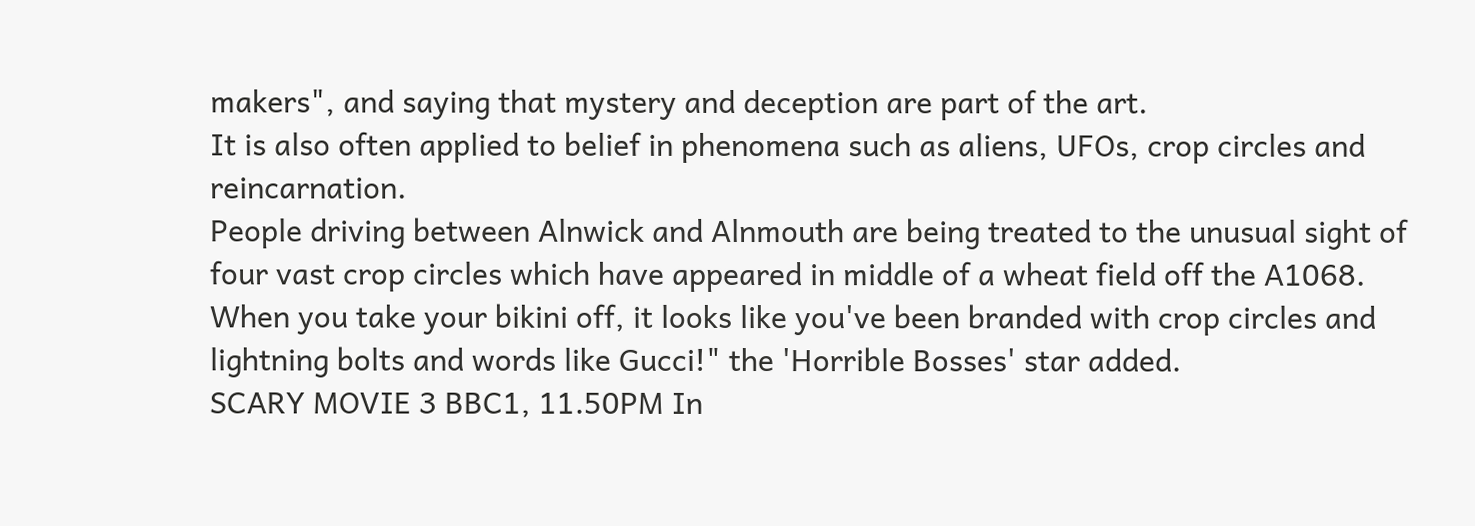makers", and saying that mystery and deception are part of the art.
It is also often applied to belief in phenomena such as aliens, UFOs, crop circles and reincarnation.
People driving between Alnwick and Alnmouth are being treated to the unusual sight of four vast crop circles which have appeared in middle of a wheat field off the A1068.
When you take your bikini off, it looks like you've been branded with crop circles and lightning bolts and words like Gucci!" the 'Horrible Bosses' star added.
SCARY MOVIE 3 BBC1, 11.50PM In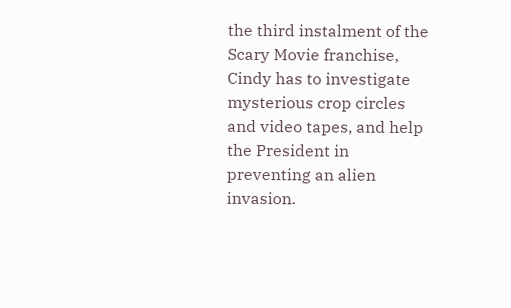the third instalment of the Scary Movie franchise, Cindy has to investigate mysterious crop circles and video tapes, and help the President in preventing an alien invasion.